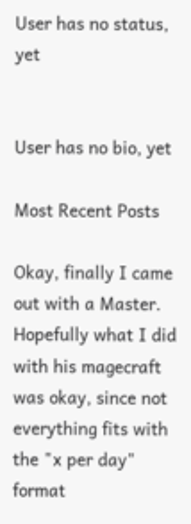User has no status, yet


User has no bio, yet

Most Recent Posts

Okay, finally I came out with a Master. Hopefully what I did with his magecraft was okay, since not everything fits with the "x per day" format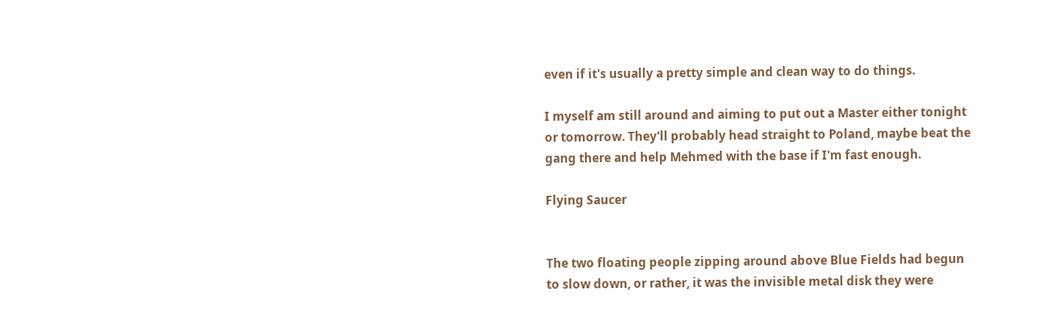even if it's usually a pretty simple and clean way to do things.

I myself am still around and aiming to put out a Master either tonight or tomorrow. They'll probably head straight to Poland, maybe beat the gang there and help Mehmed with the base if I'm fast enough.

Flying Saucer


The two floating people zipping around above Blue Fields had begun to slow down, or rather, it was the invisible metal disk they were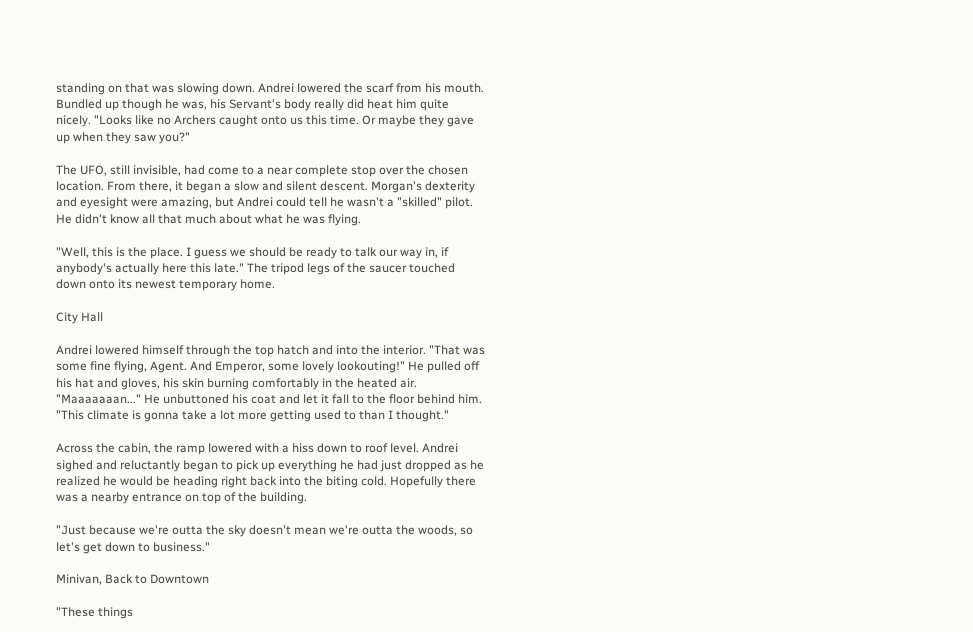standing on that was slowing down. Andrei lowered the scarf from his mouth. Bundled up though he was, his Servant's body really did heat him quite nicely. "Looks like no Archers caught onto us this time. Or maybe they gave up when they saw you?"

The UFO, still invisible, had come to a near complete stop over the chosen location. From there, it began a slow and silent descent. Morgan's dexterity and eyesight were amazing, but Andrei could tell he wasn't a "skilled" pilot. He didn't know all that much about what he was flying.

"Well, this is the place. I guess we should be ready to talk our way in, if anybody's actually here this late." The tripod legs of the saucer touched down onto its newest temporary home.

City Hall

Andrei lowered himself through the top hatch and into the interior. "That was some fine flying, Agent. And Emperor, some lovely lookouting!" He pulled off his hat and gloves, his skin burning comfortably in the heated air. "Maaaaaaan..." He unbuttoned his coat and let it fall to the floor behind him. "This climate is gonna take a lot more getting used to than I thought."

Across the cabin, the ramp lowered with a hiss down to roof level. Andrei sighed and reluctantly began to pick up everything he had just dropped as he realized he would be heading right back into the biting cold. Hopefully there was a nearby entrance on top of the building.

"Just because we're outta the sky doesn't mean we're outta the woods, so let's get down to business."

Minivan, Back to Downtown

"These things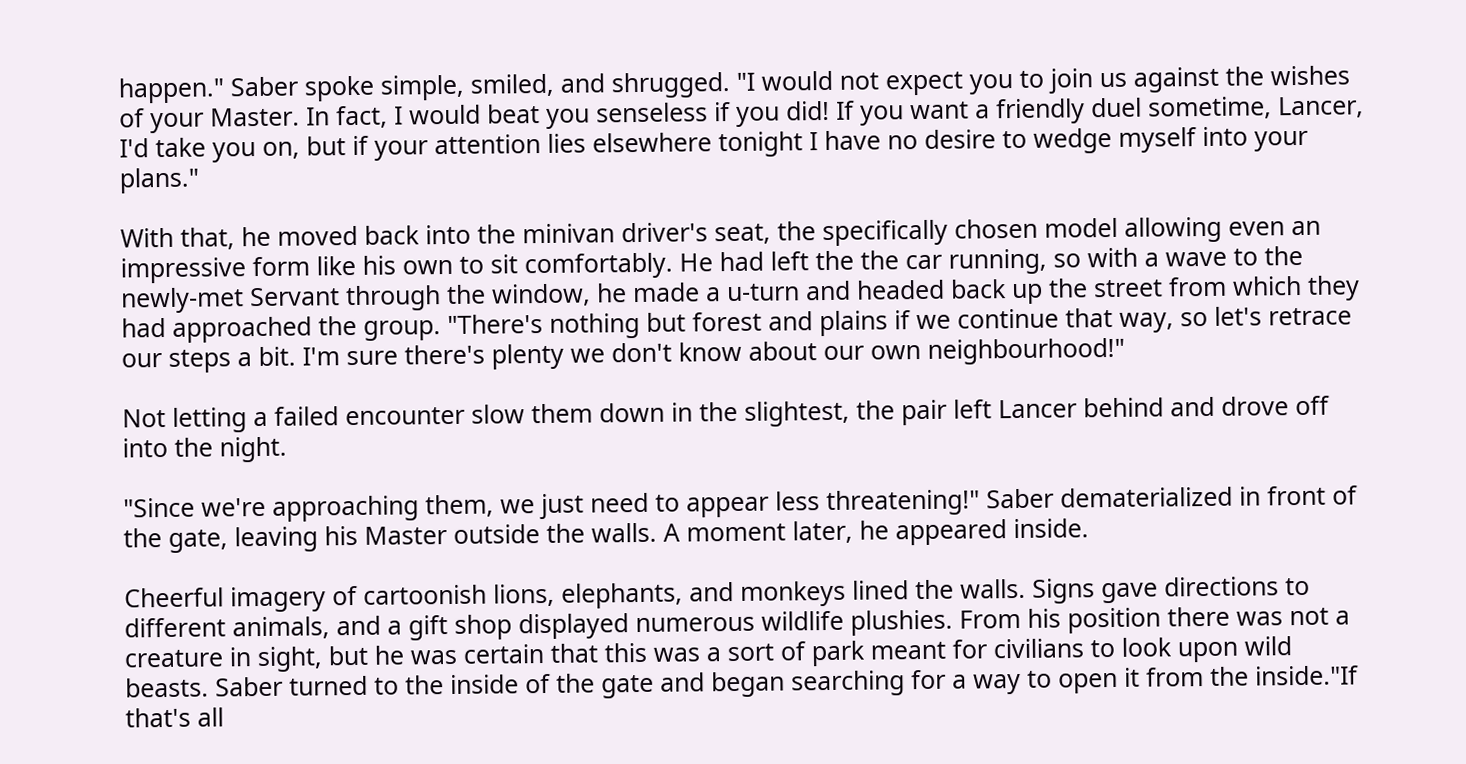happen." Saber spoke simple, smiled, and shrugged. "I would not expect you to join us against the wishes of your Master. In fact, I would beat you senseless if you did! If you want a friendly duel sometime, Lancer, I'd take you on, but if your attention lies elsewhere tonight I have no desire to wedge myself into your plans."

With that, he moved back into the minivan driver's seat, the specifically chosen model allowing even an impressive form like his own to sit comfortably. He had left the the car running, so with a wave to the newly-met Servant through the window, he made a u-turn and headed back up the street from which they had approached the group. "There's nothing but forest and plains if we continue that way, so let's retrace our steps a bit. I'm sure there's plenty we don't know about our own neighbourhood!"

Not letting a failed encounter slow them down in the slightest, the pair left Lancer behind and drove off into the night.

"Since we're approaching them, we just need to appear less threatening!" Saber dematerialized in front of the gate, leaving his Master outside the walls. A moment later, he appeared inside.

Cheerful imagery of cartoonish lions, elephants, and monkeys lined the walls. Signs gave directions to different animals, and a gift shop displayed numerous wildlife plushies. From his position there was not a creature in sight, but he was certain that this was a sort of park meant for civilians to look upon wild beasts. Saber turned to the inside of the gate and began searching for a way to open it from the inside."If that's all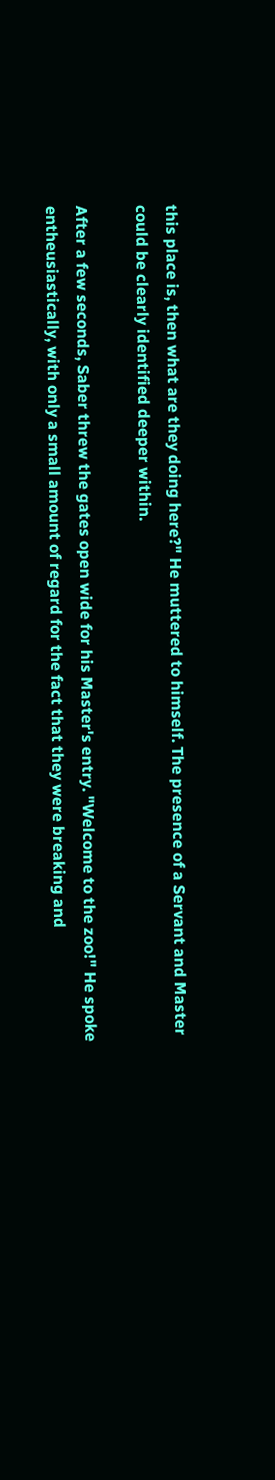this place is, then what are they doing here?" He muttered to himself. The presence of a Servant and Master could be clearly identified deeper within.

After a few seconds, Saber threw the gates open wide for his Master's entry. "Welcome to the zoo!" He spoke entheusiastically, with only a small amount of regard for the fact that they were breaking and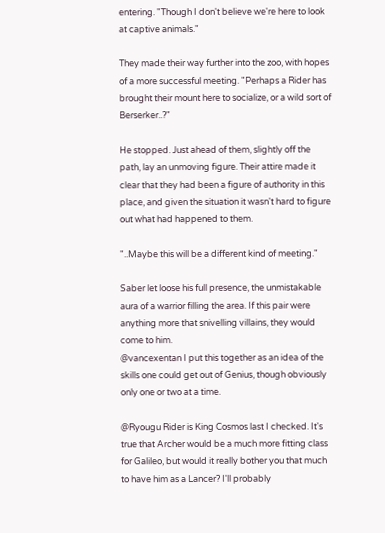entering. "Though I don't believe we're here to look at captive animals."

They made their way further into the zoo, with hopes of a more successful meeting. "Perhaps a Rider has brought their mount here to socialize, or a wild sort of Berserker..?"

He stopped. Just ahead of them, slightly off the path, lay an unmoving figure. Their attire made it clear that they had been a figure of authority in this place, and given the situation it wasn't hard to figure out what had happened to them.

"..Maybe this will be a different kind of meeting."

Saber let loose his full presence, the unmistakable aura of a warrior filling the area. If this pair were anything more that snivelling villains, they would come to him.
@vancexentan I put this together as an idea of the skills one could get out of Genius, though obviously only one or two at a time.

@Ryougu Rider is King Cosmos last I checked. It's true that Archer would be a much more fitting class for Galileo, but would it really bother you that much to have him as a Lancer? I'll probably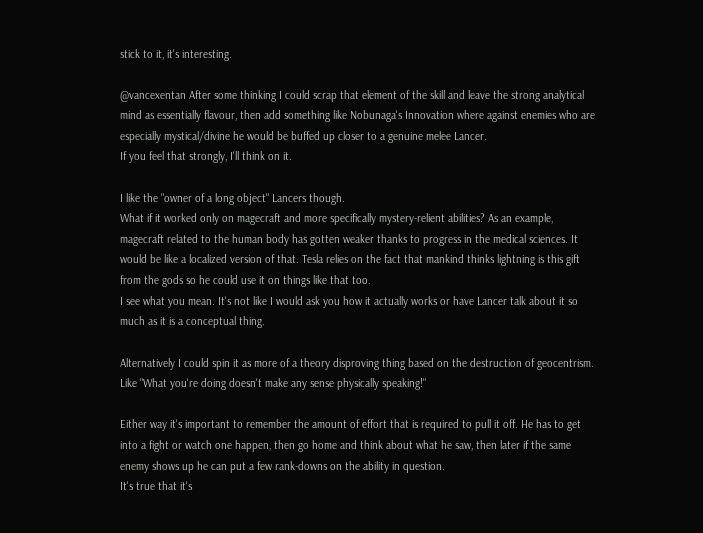stick to it, it's interesting.

@vancexentan After some thinking I could scrap that element of the skill and leave the strong analytical mind as essentially flavour, then add something like Nobunaga's Innovation where against enemies who are especially mystical/divine he would be buffed up closer to a genuine melee Lancer.
If you feel that strongly, I'll think on it.

I like the "owner of a long object" Lancers though.
What if it worked only on magecraft and more specifically mystery-relient abilities? As an example, magecraft related to the human body has gotten weaker thanks to progress in the medical sciences. It would be like a localized version of that. Tesla relies on the fact that mankind thinks lightning is this gift from the gods so he could use it on things like that too.
I see what you mean. It's not like I would ask you how it actually works or have Lancer talk about it so much as it is a conceptual thing.

Alternatively I could spin it as more of a theory disproving thing based on the destruction of geocentrism. Like "What you're doing doesn't make any sense physically speaking!"

Either way it's important to remember the amount of effort that is required to pull it off. He has to get into a fight or watch one happen, then go home and think about what he saw, then later if the same enemy shows up he can put a few rank-downs on the ability in question.
It's true that it's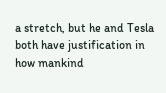a stretch, but he and Tesla both have justification in how mankind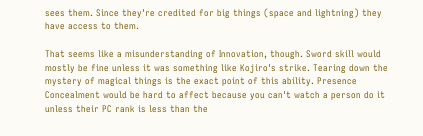sees them. Since they're credited for big things (space and lightning) they have access to them.

That seems like a misunderstanding of Innovation, though. Sword skill would mostly be fine unless it was something like Kojiro's strike. Tearing down the mystery of magical things is the exact point of this ability. Presence Concealment would be hard to affect because you can't watch a person do it unless their PC rank is less than the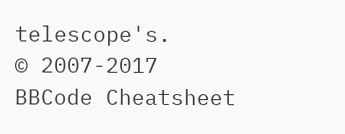telescope's.
© 2007-2017
BBCode Cheatsheet